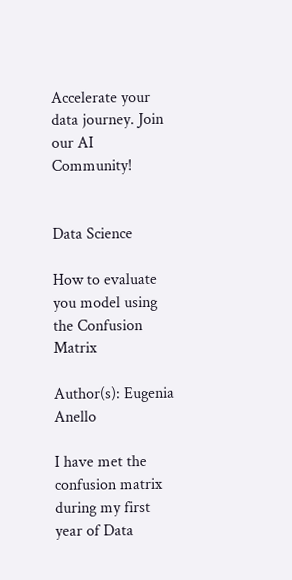Accelerate your data journey. Join our AI Community!


Data Science

How to evaluate you model using the Confusion Matrix

Author(s): Eugenia Anello

I have met the confusion matrix during my first year of Data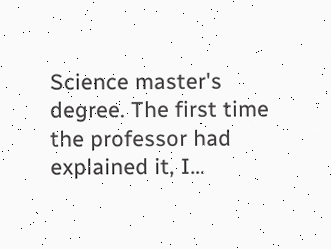Science master's degree. The first time the professor had explained it, I…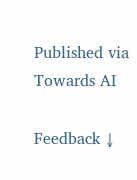Published via Towards AI

Feedback ↓